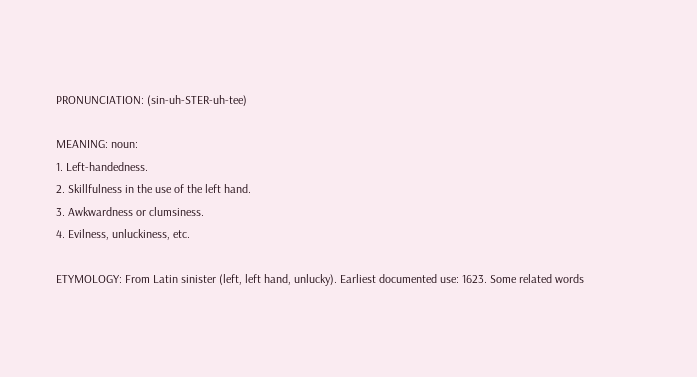PRONUNCIATION: (sin-uh-STER-uh-tee)

MEANING: noun:
1. Left-handedness.
2. Skillfulness in the use of the left hand.
3. Awkwardness or clumsiness.
4. Evilness, unluckiness, etc.

ETYMOLOGY: From Latin sinister (left, left hand, unlucky). Earliest documented use: 1623. Some related words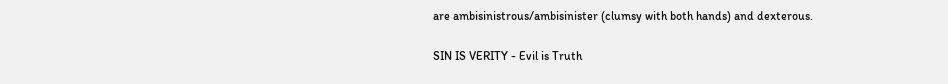are ambisinistrous/ambisinister (clumsy with both hands) and dexterous.

SIN IS VERITY - Evil is Truth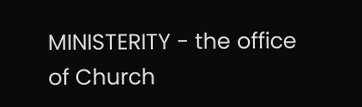MINISTERITY - the office of Church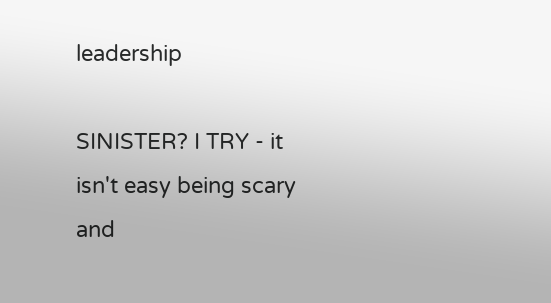leadership

SINISTER? I TRY - it isn't easy being scary and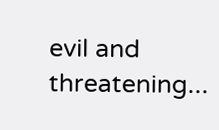evil and threatening...